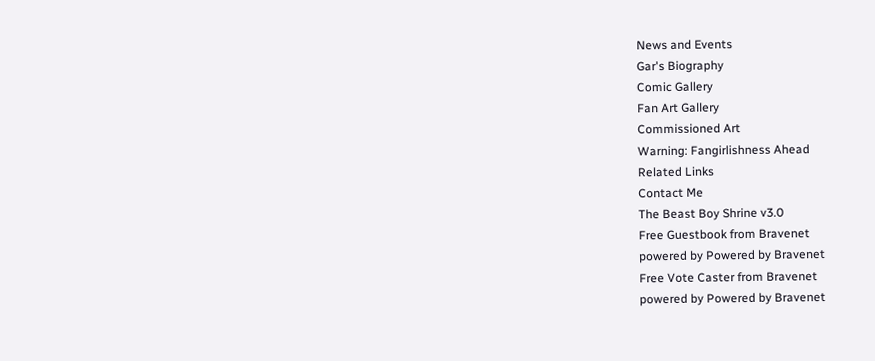News and Events
Gar's Biography
Comic Gallery
Fan Art Gallery
Commissioned Art
Warning: Fangirlishness Ahead
Related Links
Contact Me
The Beast Boy Shrine v3.0
Free Guestbook from Bravenet
powered by Powered by Bravenet
Free Vote Caster from Bravenet
powered by Powered by Bravenet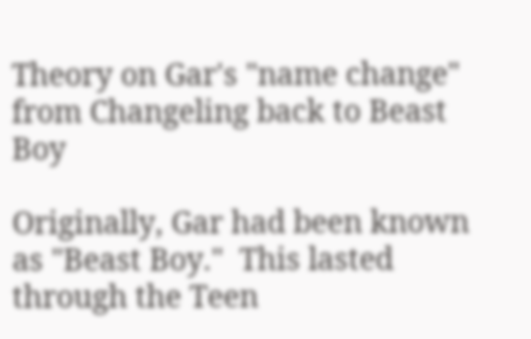Theory on Gar's "name change" from Changeling back to Beast Boy

Originally, Gar had been known as "Beast Boy."  This lasted through the Teen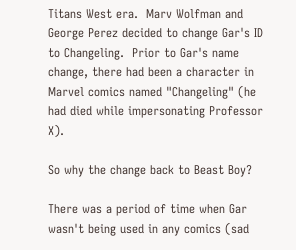Titans West era.  Marv Wolfman and George Perez decided to change Gar's ID to Changeling.  Prior to Gar's name change, there had been a character in Marvel comics named "Changeling" (he had died while impersonating Professor X).

So why the change back to Beast Boy?

There was a period of time when Gar wasn't being used in any comics (sad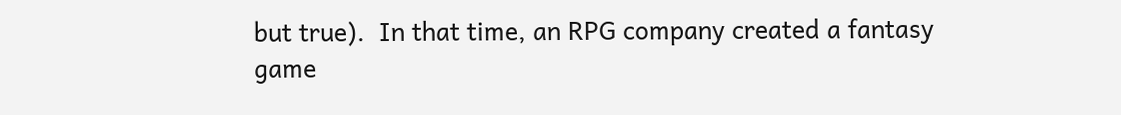but true).  In that time, an RPG company created a fantasy game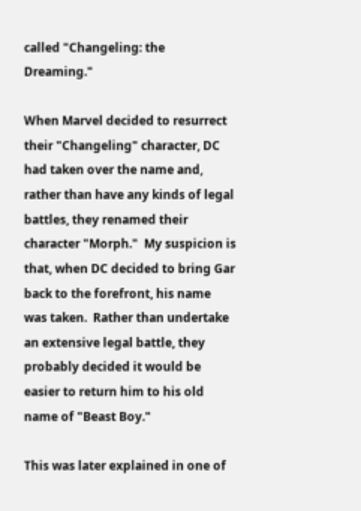called "Changeling: the Dreaming."

When Marvel decided to resurrect their "Changeling" character, DC had taken over the name and, rather than have any kinds of legal battles, they renamed their character "Morph."  My suspicion is that, when DC decided to bring Gar back to the forefront, his name was taken.  Rather than undertake an extensive legal battle, they probably decided it would be easier to return him to his old name of "Beast Boy."

This was later explained in one of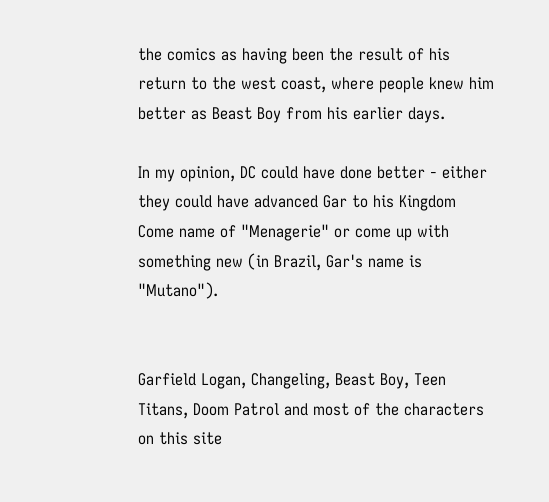the comics as having been the result of his return to the west coast, where people knew him better as Beast Boy from his earlier days.

In my opinion, DC could have done better - either they could have advanced Gar to his Kingdom Come name of "Menagerie" or come up with something new (in Brazil, Gar's name is "Mutano").


Garfield Logan, Changeling, Beast Boy, Teen Titans, Doom Patrol and most of the characters on this site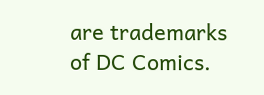are trademarks of DC Comics.